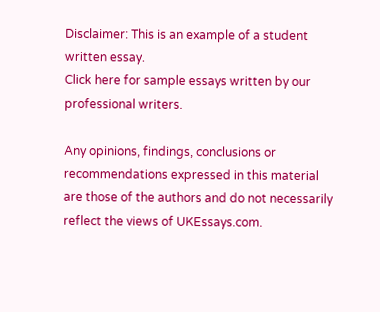Disclaimer: This is an example of a student written essay.
Click here for sample essays written by our professional writers.

Any opinions, findings, conclusions or recommendations expressed in this material are those of the authors and do not necessarily reflect the views of UKEssays.com.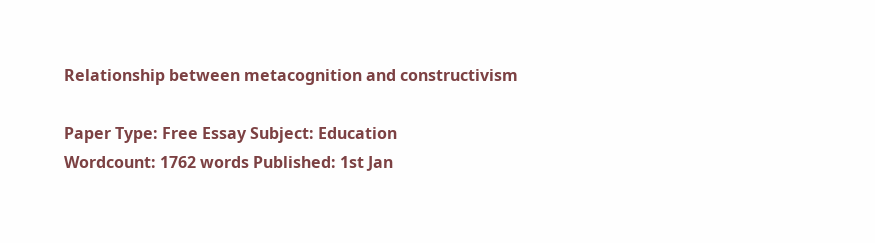Relationship between metacognition and constructivism

Paper Type: Free Essay Subject: Education
Wordcount: 1762 words Published: 1st Jan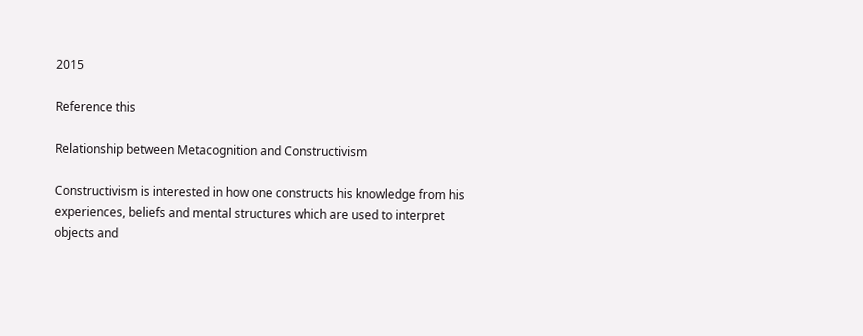2015

Reference this

Relationship between Metacognition and Constructivism

Constructivism is interested in how one constructs his knowledge from his experiences, beliefs and mental structures which are used to interpret objects and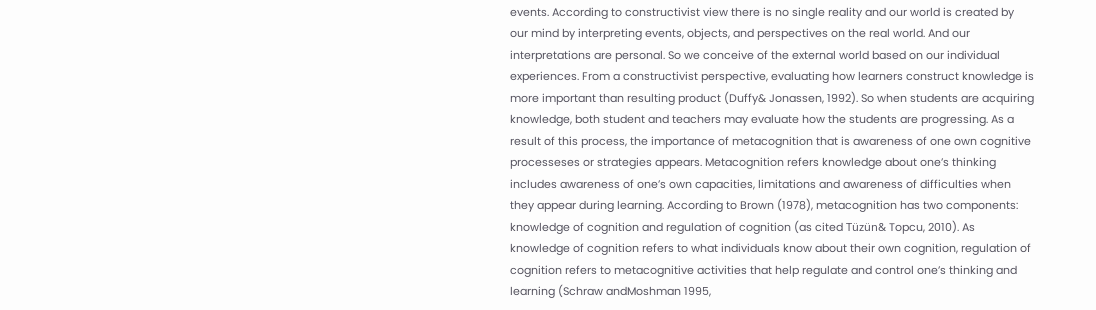events. According to constructivist view there is no single reality and our world is created by our mind by interpreting events, objects, and perspectives on the real world. And our interpretations are personal. So we conceive of the external world based on our individual experiences. From a constructivist perspective, evaluating how learners construct knowledge is more important than resulting product (Duffy& Jonassen, 1992). So when students are acquiring knowledge, both student and teachers may evaluate how the students are progressing. As a result of this process, the importance of metacognition that is awareness of one own cognitive processeses or strategies appears. Metacognition refers knowledge about one’s thinking includes awareness of one’s own capacities, limitations and awareness of difficulties when they appear during learning. According to Brown (1978), metacognition has two components: knowledge of cognition and regulation of cognition (as cited Tüzün& Topcu, 2010). As knowledge of cognition refers to what individuals know about their own cognition, regulation of cognition refers to metacognitive activities that help regulate and control one’s thinking and learning (Schraw andMoshman 1995,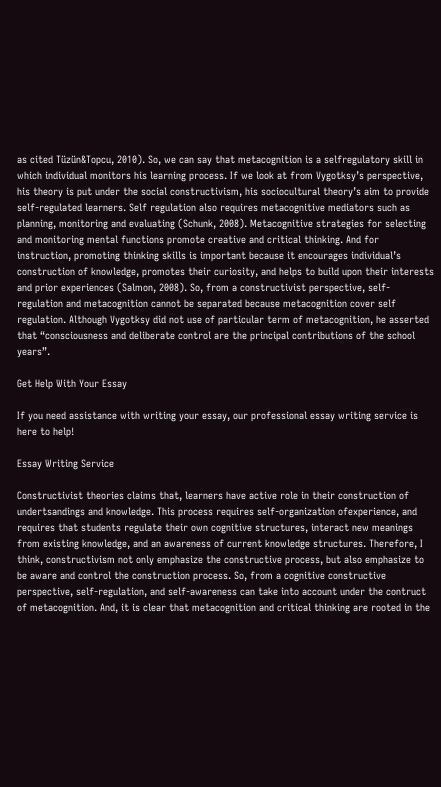as cited Tüzün&Topcu, 2010). So, we can say that metacognition is a selfregulatory skill in which individual monitors his learning process. If we look at from Vygotksy’s perspective, his theory is put under the social constructivism, his sociocultural theory’s aim to provide self-regulated learners. Self regulation also requires metacognitive mediators such as planning, monitoring and evaluating (Schunk, 2008). Metacognitive strategies for selecting and monitoring mental functions promote creative and critical thinking. And for instruction, promoting thinking skills is important because it encourages individual’s construction of knowledge, promotes their curiosity, and helps to build upon their interests and prior experiences (Salmon, 2008). So, from a constructivist perspective, self- regulation and metacognition cannot be separated because metacognition cover self regulation. Although Vygotksy did not use of particular term of metacognition, he asserted that “consciousness and deliberate control are the principal contributions of the school years”.

Get Help With Your Essay

If you need assistance with writing your essay, our professional essay writing service is here to help!

Essay Writing Service

Constructivist theories claims that, learners have active role in their construction of undertsandings and knowledge. This process requires self-organization ofexperience, and requires that students regulate their own cognitive structures, interact new meanings from existing knowledge, and an awareness of current knowledge structures. Therefore, I think, constructivism not only emphasize the constructive process, but also emphasize to be aware and control the construction process. So, from a cognitive constructive perspective, self-regulation, and self-awareness can take into account under the contruct of metacognition. And, it is clear that metacognition and critical thinking are rooted in the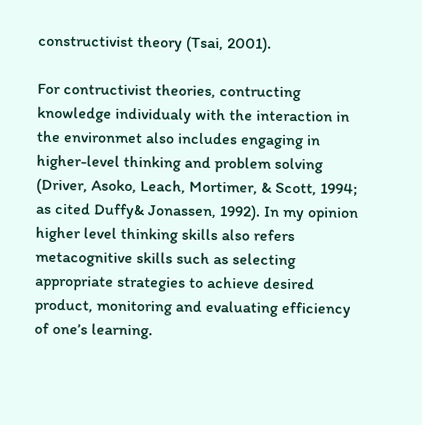constructivist theory (Tsai, 2001).

For contructivist theories, contructing knowledge individualy with the interaction in the environmet also includes engaging in higher-level thinking and problem solving (Driver, Asoko, Leach, Mortimer, & Scott, 1994; as cited Duffy& Jonassen, 1992). In my opinion higher level thinking skills also refers metacognitive skills such as selecting appropriate strategies to achieve desired product, monitoring and evaluating efficiency of one’s learning.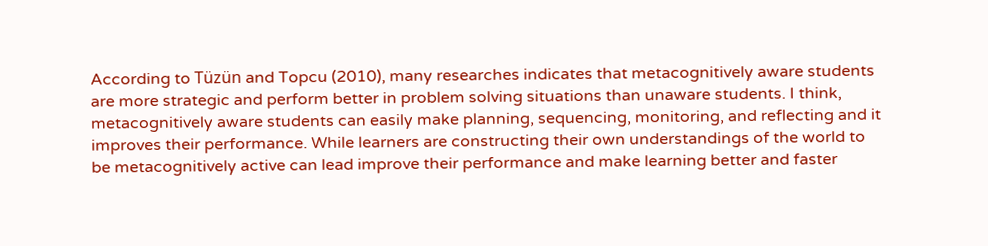According to Tüzün and Topcu (2010), many researches indicates that metacognitively aware students are more strategic and perform better in problem solving situations than unaware students. I think, metacognitively aware students can easily make planning, sequencing, monitoring, and reflecting and it improves their performance. While learners are constructing their own understandings of the world to be metacognitively active can lead improve their performance and make learning better and faster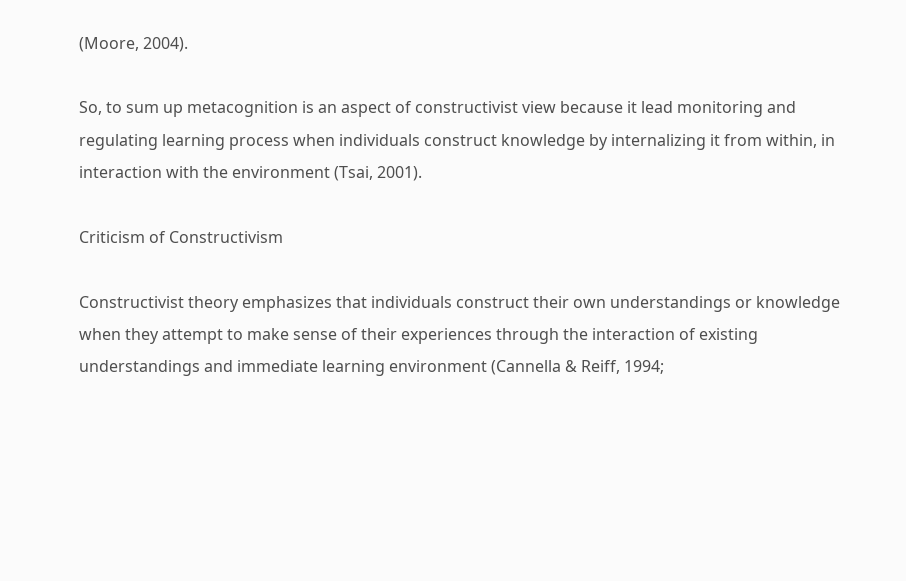(Moore, 2004).

So, to sum up metacognition is an aspect of constructivist view because it lead monitoring and regulating learning process when individuals construct knowledge by internalizing it from within, in interaction with the environment (Tsai, 2001).

Criticism of Constructivism

Constructivist theory emphasizes that individuals construct their own understandings or knowledge when they attempt to make sense of their experiences through the interaction of existing understandings and immediate learning environment (Cannella & Reiff, 1994;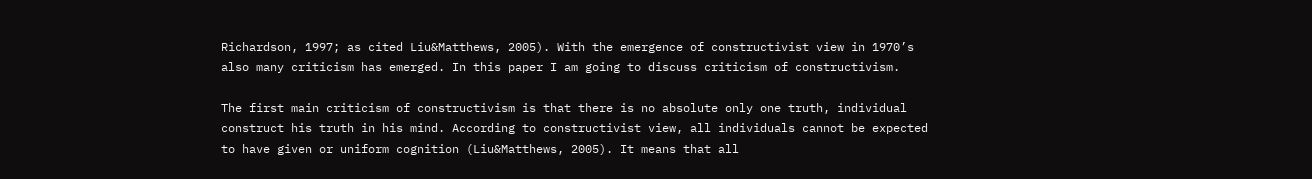Richardson, 1997; as cited Liu&Matthews, 2005). With the emergence of constructivist view in 1970’s also many criticism has emerged. In this paper I am going to discuss criticism of constructivism.

The first main criticism of constructivism is that there is no absolute only one truth, individual construct his truth in his mind. According to constructivist view, all individuals cannot be expected to have given or uniform cognition (Liu&Matthews, 2005). It means that all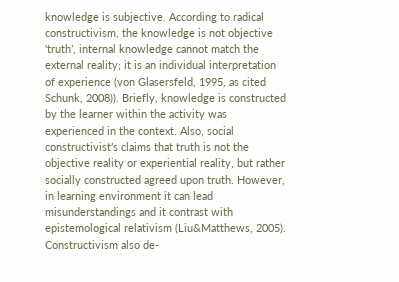knowledge is subjective. According to radical constructivism, the knowledge is not objective ‘truth’, internal knowledge cannot match the external reality; it is an individual interpretation of experience (von Glasersfeld, 1995, as cited Schunk, 2008)). Briefly, knowledge is constructed by the learner within the activity was experienced in the context. Also, social constructivist’s claims that truth is not the objective reality or experiential reality, but rather socially constructed agreed upon truth. However, in learning environment it can lead misunderstandings and it contrast with epistemological relativism (Liu&Matthews, 2005). Constructivism also de-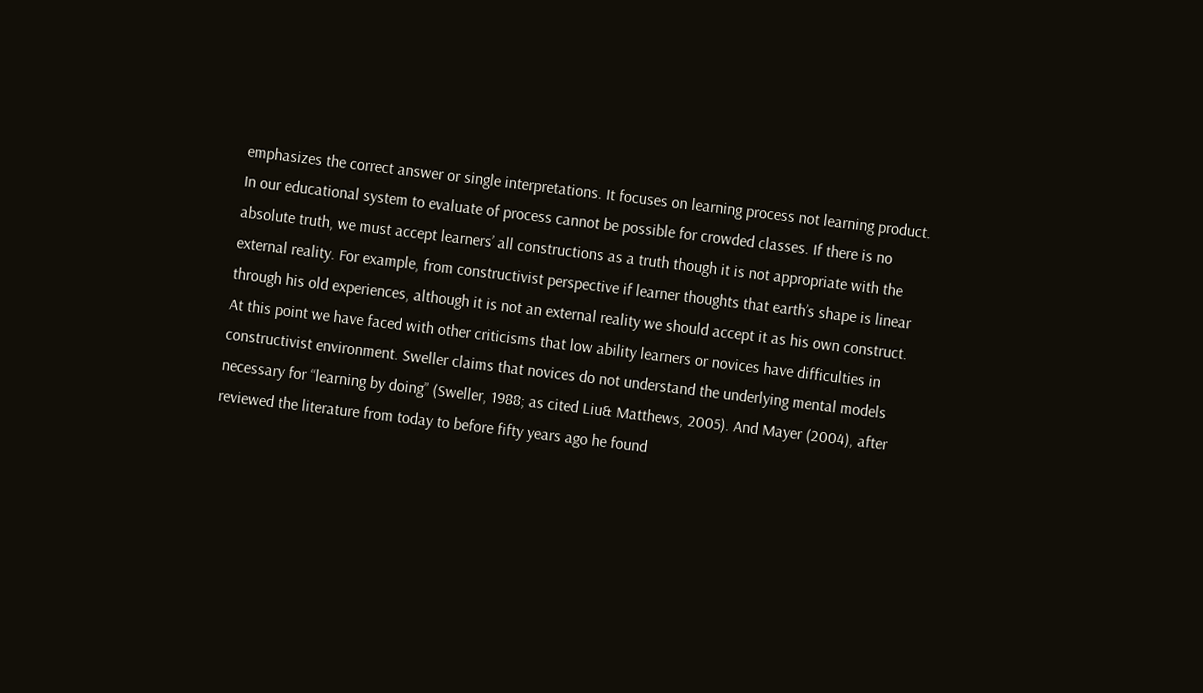emphasizes the correct answer or single interpretations. It focuses on learning process not learning product. In our educational system to evaluate of process cannot be possible for crowded classes. If there is no absolute truth, we must accept learners’ all constructions as a truth though it is not appropriate with the external reality. For example, from constructivist perspective if learner thoughts that earth’s shape is linear through his old experiences, although it is not an external reality we should accept it as his own construct. At this point we have faced with other criticisms that low ability learners or novices have difficulties in constructivist environment. Sweller claims that novices do not understand the underlying mental models necessary for “learning by doing” (Sweller, 1988; as cited Liu& Matthews, 2005). And Mayer (2004), after reviewed the literature from today to before fifty years ago he found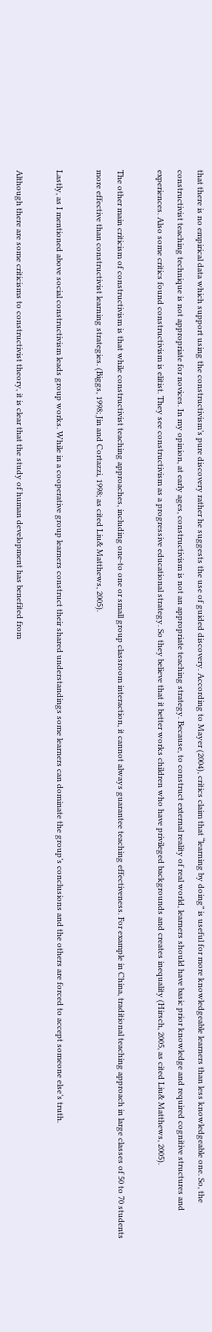that there is no empirical data which support using the constructivism’s pure discovery rather he suggests the use of guided discovery. According to Mayer (2004), critics claim that “learning by doing” is useful for more knowledgeable learners than less knowledgeable one. So, the constructivist teaching technique is not appropriate for novices. In my opinion, at early ages, constructivism is not an appropriate teaching strategy. Because, to construct external reality of real world, learners should have basic prior knowledge and required cognitive structures and experiences. Also some critics found constructivism is elitist. They see constructivism as a progressive educational strategy. So they believe that it better works children who have privileged backgrounds and creates inequality (Hirsch, 2005, as cited Liu& Matthews, 2005).

The other main criticism of constructivism is that while constructivist teaching approaches, including one-to one or small group classroom interaction, it cannot always guarantee teaching effectiveness. For example in China, traditional teaching approach in large classes of 50 to 70 students more effective than constructivist learning strategies. (Biggs, 1998; Jin and Cortazzi, 1998; as cited Liu& Matthews, 2005).

Lastly, as I mentioned above social constructivism leads group works. While in a cooperative group learners construct their shared understandings some learners can dominate the group’s conclusions and the others are forced to accept someone else’s truth.

Although there are some criticisms to constructivist theory, it is clear that the study of human development has benefited from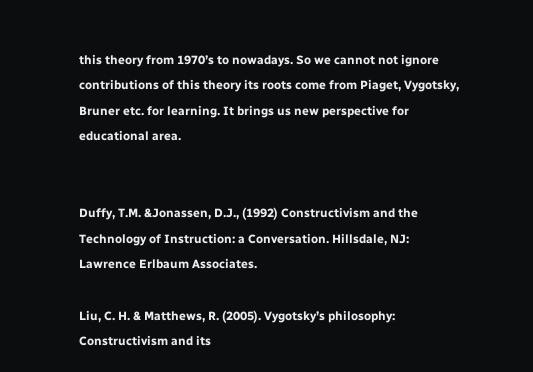this theory from 1970’s to nowadays. So we cannot not ignore contributions of this theory its roots come from Piaget, Vygotsky, Bruner etc. for learning. It brings us new perspective for educational area.


Duffy, T.M. &Jonassen, D.J., (1992) Constructivism and the Technology of Instruction: a Conversation. Hillsdale, NJ: Lawrence Erlbaum Associates.

Liu, C. H. & Matthews, R. (2005). Vygotsky’s philosophy: Constructivism and its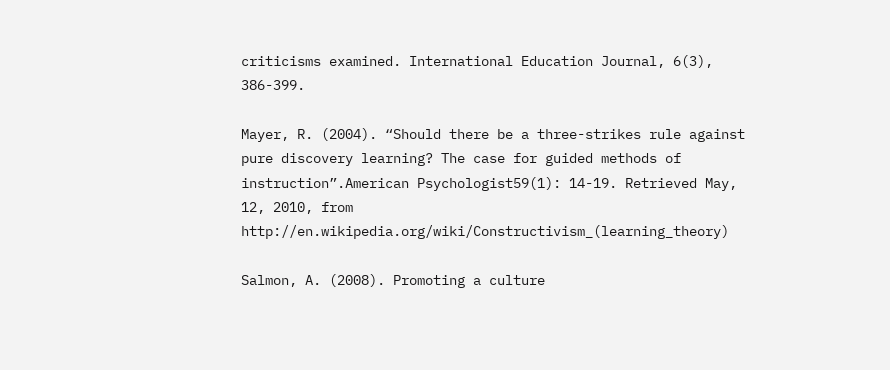criticisms examined. International Education Journal, 6(3), 386-399.

Mayer, R. (2004). “Should there be a three-strikes rule against pure discovery learning? The case for guided methods of instruction”.American Psychologist59(1): 14-19. Retrieved May, 12, 2010, from http://en.wikipedia.org/wiki/Constructivism_(learning_theory)

Salmon, A. (2008). Promoting a culture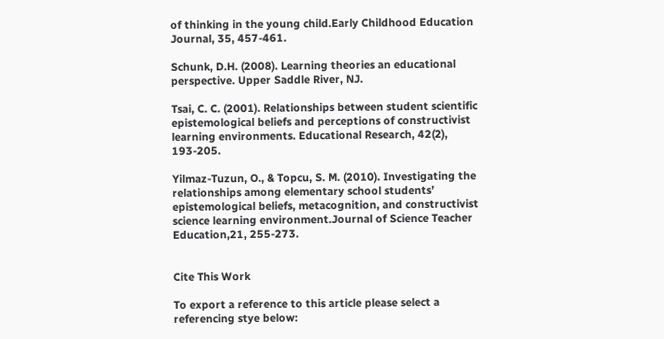of thinking in the young child.Early Childhood Education Journal, 35, 457-461.

Schunk, D.H. (2008). Learning theories an educational perspective. Upper Saddle River, NJ.

Tsai, C. C. (2001). Relationships between student scientific epistemological beliefs and perceptions of constructivist learning environments. Educational Research, 42(2), 193-205.

Yilmaz-Tuzun, O., & Topcu, S. M. (2010). Investigating the relationships among elementary school students’ epistemological beliefs, metacognition, and constructivist science learning environment.Journal of Science Teacher Education,21, 255-273.


Cite This Work

To export a reference to this article please select a referencing stye below: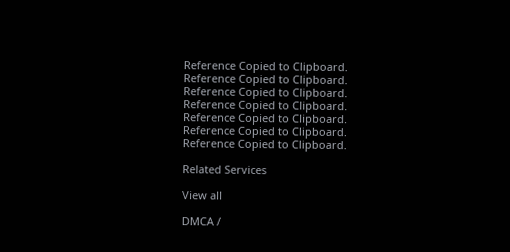Reference Copied to Clipboard.
Reference Copied to Clipboard.
Reference Copied to Clipboard.
Reference Copied to Clipboard.
Reference Copied to Clipboard.
Reference Copied to Clipboard.
Reference Copied to Clipboard.

Related Services

View all

DMCA /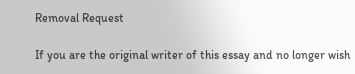Removal Request

If you are the original writer of this essay and no longer wish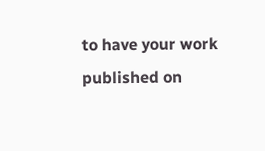to have your work published on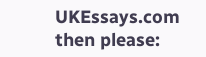UKEssays.com then please: